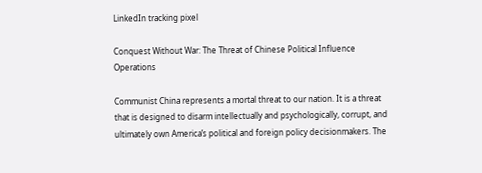LinkedIn tracking pixel

Conquest Without War: The Threat of Chinese Political Influence Operations

Communist China represents a mortal threat to our nation. It is a threat that is designed to disarm intellectually and psychologically, corrupt, and ultimately own America’s political and foreign policy decisionmakers. The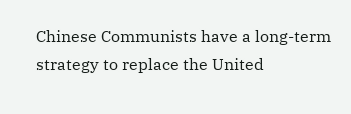Chinese Communists have a long-term strategy to replace the United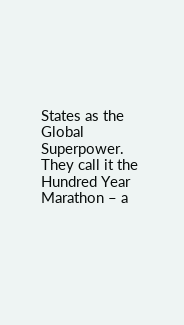States as the Global Superpower. They call it the Hundred Year Marathon – a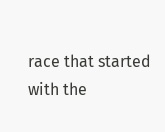race that started with the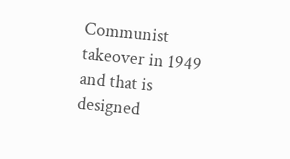Communist takeover in 1949 and that is designed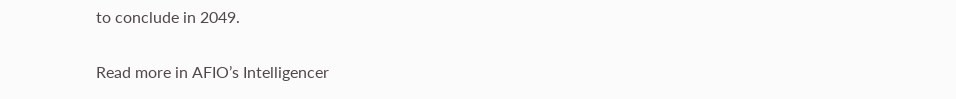to conclude in 2049.

Read more in AFIO’s Intelligencer